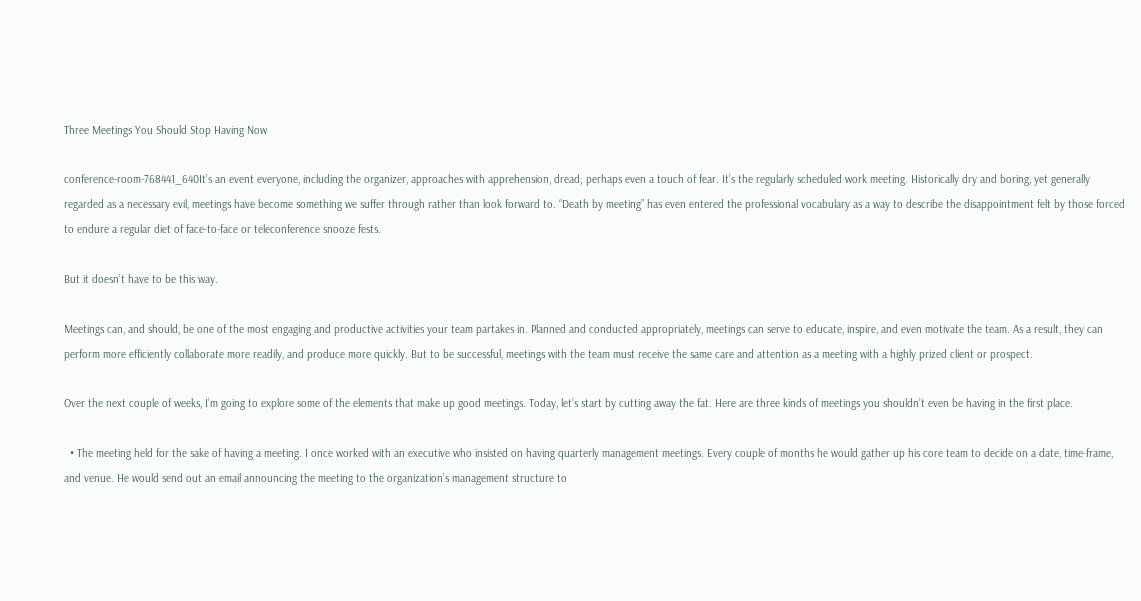Three Meetings You Should Stop Having Now

conference-room-768441_640It’s an event everyone, including the organizer, approaches with apprehension, dread; perhaps even a touch of fear. It’s the regularly scheduled work meeting. Historically dry and boring, yet generally regarded as a necessary evil, meetings have become something we suffer through rather than look forward to. “Death by meeting” has even entered the professional vocabulary as a way to describe the disappointment felt by those forced to endure a regular diet of face-to-face or teleconference snooze fests.

But it doesn’t have to be this way.

Meetings can, and should, be one of the most engaging and productive activities your team partakes in. Planned and conducted appropriately, meetings can serve to educate, inspire, and even motivate the team. As a result, they can perform more efficiently collaborate more readily, and produce more quickly. But to be successful, meetings with the team must receive the same care and attention as a meeting with a highly prized client or prospect.

Over the next couple of weeks, I’m going to explore some of the elements that make up good meetings. Today, let’s start by cutting away the fat. Here are three kinds of meetings you shouldn’t even be having in the first place.

  • The meeting held for the sake of having a meeting. I once worked with an executive who insisted on having quarterly management meetings. Every couple of months he would gather up his core team to decide on a date, time-frame, and venue. He would send out an email announcing the meeting to the organization’s management structure to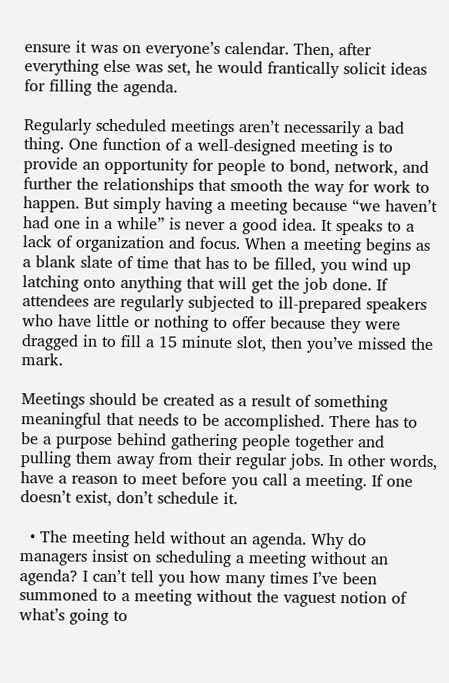ensure it was on everyone’s calendar. Then, after everything else was set, he would frantically solicit ideas for filling the agenda.

Regularly scheduled meetings aren’t necessarily a bad thing. One function of a well-designed meeting is to provide an opportunity for people to bond, network, and further the relationships that smooth the way for work to happen. But simply having a meeting because “we haven’t had one in a while” is never a good idea. It speaks to a lack of organization and focus. When a meeting begins as a blank slate of time that has to be filled, you wind up latching onto anything that will get the job done. If attendees are regularly subjected to ill-prepared speakers who have little or nothing to offer because they were dragged in to fill a 15 minute slot, then you’ve missed the mark.

Meetings should be created as a result of something meaningful that needs to be accomplished. There has to be a purpose behind gathering people together and pulling them away from their regular jobs. In other words, have a reason to meet before you call a meeting. If one doesn’t exist, don’t schedule it.

  • The meeting held without an agenda. Why do managers insist on scheduling a meeting without an agenda? I can’t tell you how many times I’ve been summoned to a meeting without the vaguest notion of what’s going to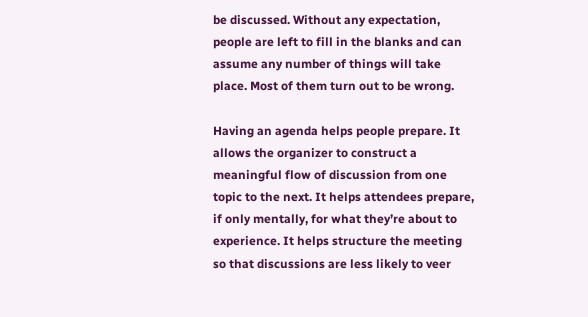be discussed. Without any expectation, people are left to fill in the blanks and can assume any number of things will take place. Most of them turn out to be wrong.

Having an agenda helps people prepare. It allows the organizer to construct a meaningful flow of discussion from one topic to the next. It helps attendees prepare, if only mentally, for what they’re about to experience. It helps structure the meeting so that discussions are less likely to veer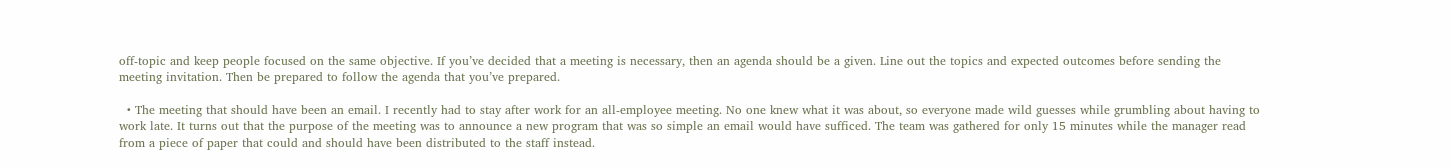off-topic and keep people focused on the same objective. If you’ve decided that a meeting is necessary, then an agenda should be a given. Line out the topics and expected outcomes before sending the meeting invitation. Then be prepared to follow the agenda that you’ve prepared.

  • The meeting that should have been an email. I recently had to stay after work for an all-employee meeting. No one knew what it was about, so everyone made wild guesses while grumbling about having to work late. It turns out that the purpose of the meeting was to announce a new program that was so simple an email would have sufficed. The team was gathered for only 15 minutes while the manager read from a piece of paper that could and should have been distributed to the staff instead.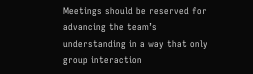Meetings should be reserved for advancing the team’s understanding in a way that only group interaction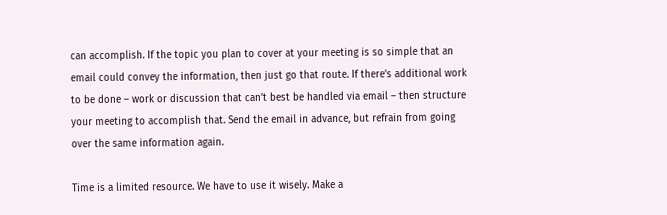can accomplish. If the topic you plan to cover at your meeting is so simple that an email could convey the information, then just go that route. If there’s additional work to be done – work or discussion that can’t best be handled via email – then structure your meeting to accomplish that. Send the email in advance, but refrain from going over the same information again.

Time is a limited resource. We have to use it wisely. Make a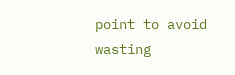point to avoid wasting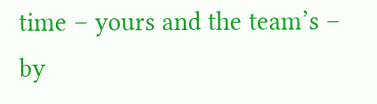time – yours and the team’s – by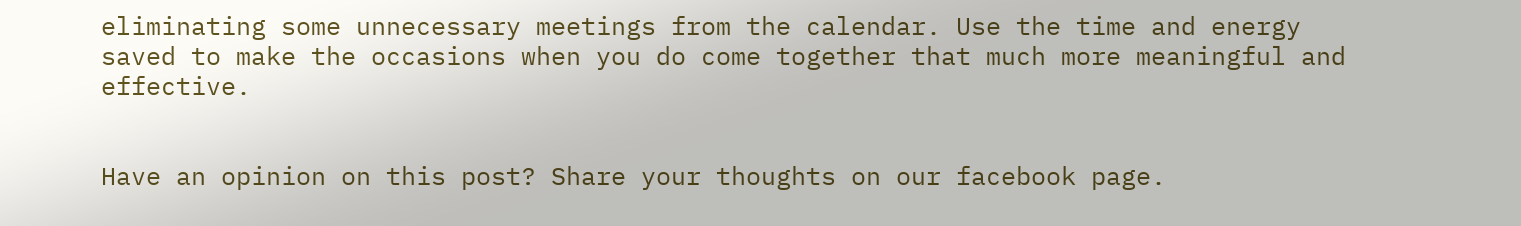eliminating some unnecessary meetings from the calendar. Use the time and energy saved to make the occasions when you do come together that much more meaningful and effective.


Have an opinion on this post? Share your thoughts on our facebook page.